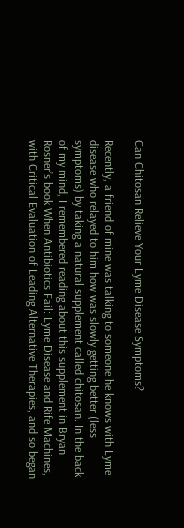Can Chitosan Relieve Your Lyme Disease Symptoms?

Recently, a friend of mine was talking to someone he knows with Lyme disease who relayed to him how was slowly getting better (less symptoms) by taking a natural supplement called chitosan. In the back of my mind, I remembered reading about this supplement in Bryan Rosner’s book When Antibiotics Fail: Lyme Disease and Rife Machines, with Critical Evaluation of Leading Alternative Therapies, and so began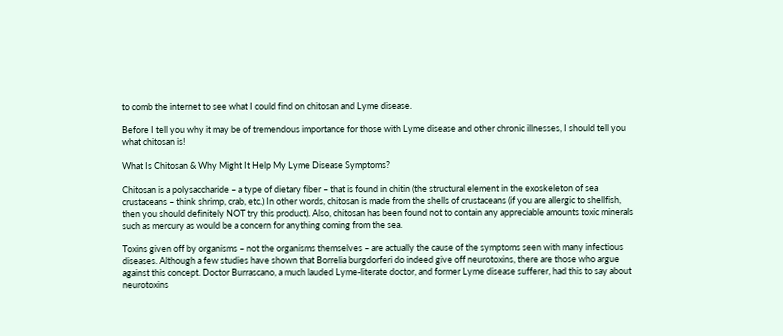to comb the internet to see what I could find on chitosan and Lyme disease.

Before I tell you why it may be of tremendous importance for those with Lyme disease and other chronic illnesses, I should tell you what chitosan is!

What Is Chitosan & Why Might It Help My Lyme Disease Symptoms?

Chitosan is a polysaccharide – a type of dietary fiber – that is found in chitin (the structural element in the exoskeleton of sea crustaceans – think shrimp, crab, etc.) In other words, chitosan is made from the shells of crustaceans (if you are allergic to shellfish, then you should definitely NOT try this product). Also, chitosan has been found not to contain any appreciable amounts toxic minerals such as mercury as would be a concern for anything coming from the sea.

Toxins given off by organisms – not the organisms themselves – are actually the cause of the symptoms seen with many infectious diseases. Although a few studies have shown that Borrelia burgdorferi do indeed give off neurotoxins, there are those who argue against this concept. Doctor Burrascano, a much lauded Lyme-literate doctor, and former Lyme disease sufferer, had this to say about neurotoxins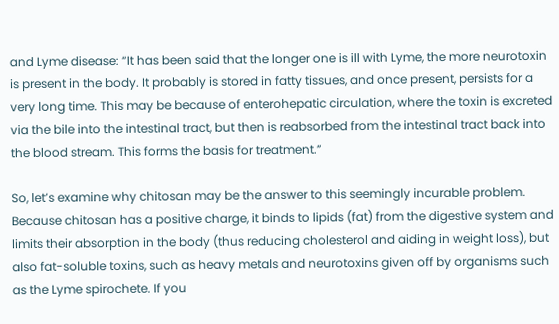and Lyme disease: “It has been said that the longer one is ill with Lyme, the more neurotoxin is present in the body. It probably is stored in fatty tissues, and once present, persists for a very long time. This may be because of enterohepatic circulation, where the toxin is excreted via the bile into the intestinal tract, but then is reabsorbed from the intestinal tract back into the blood stream. This forms the basis for treatment.”

So, let’s examine why chitosan may be the answer to this seemingly incurable problem. Because chitosan has a positive charge, it binds to lipids (fat) from the digestive system and limits their absorption in the body (thus reducing cholesterol and aiding in weight loss), but also fat-soluble toxins, such as heavy metals and neurotoxins given off by organisms such as the Lyme spirochete. If you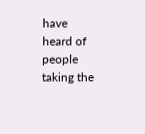have heard of people taking the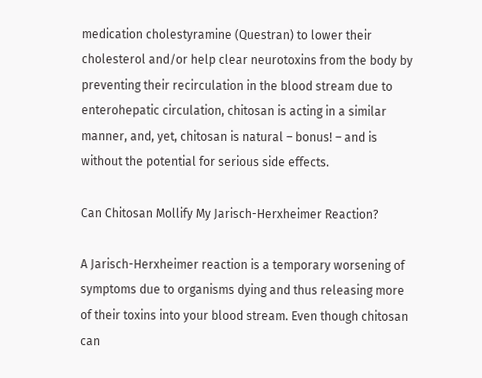medication cholestyramine (Questran) to lower their cholesterol and/or help clear neurotoxins from the body by preventing their recirculation in the blood stream due to enterohepatic circulation, chitosan is acting in a similar manner, and, yet, chitosan is natural – bonus! – and is without the potential for serious side effects.

Can Chitosan Mollify My Jarisch-Herxheimer Reaction?

A Jarisch-Herxheimer reaction is a temporary worsening of symptoms due to organisms dying and thus releasing more of their toxins into your blood stream. Even though chitosan can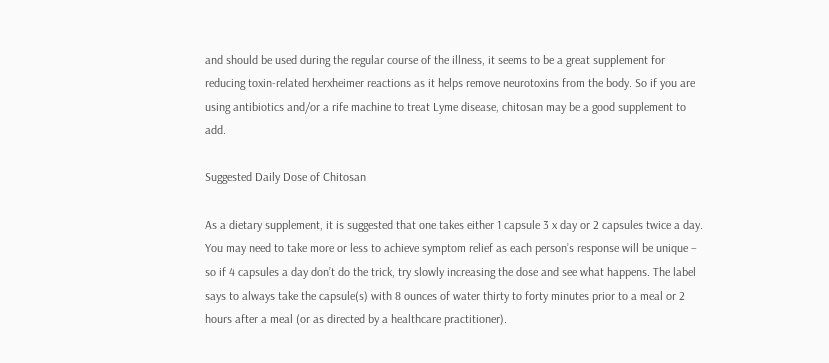and should be used during the regular course of the illness, it seems to be a great supplement for reducing toxin-related herxheimer reactions as it helps remove neurotoxins from the body. So if you are using antibiotics and/or a rife machine to treat Lyme disease, chitosan may be a good supplement to add.

Suggested Daily Dose of Chitosan

As a dietary supplement, it is suggested that one takes either 1 capsule 3 x day or 2 capsules twice a day. You may need to take more or less to achieve symptom relief as each person’s response will be unique – so if 4 capsules a day don’t do the trick, try slowly increasing the dose and see what happens. The label says to always take the capsule(s) with 8 ounces of water thirty to forty minutes prior to a meal or 2 hours after a meal (or as directed by a healthcare practitioner).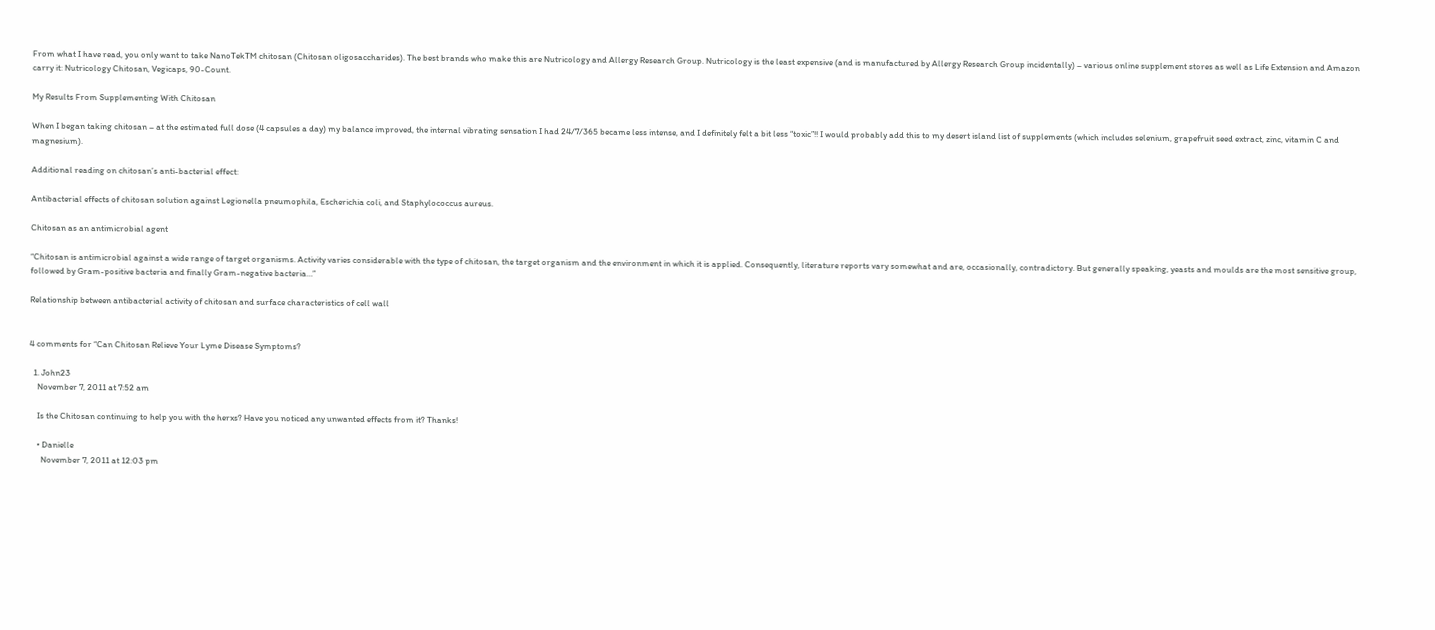From what I have read, you only want to take NanoTekTM chitosan (Chitosan oligosaccharides). The best brands who make this are Nutricology and Allergy Research Group. Nutricology is the least expensive (and is manufactured by Allergy Research Group incidentally) – various online supplement stores as well as Life Extension and Amazon carry it: Nutricology Chitosan, Vegicaps, 90-Count.

My Results From Supplementing With Chitosan

When I began taking chitosan – at the estimated full dose (4 capsules a day) my balance improved, the internal vibrating sensation I had 24/7/365 became less intense, and I definitely felt a bit less “toxic”!! I would probably add this to my desert island list of supplements (which includes selenium, grapefruit seed extract, zinc, vitamin C and magnesium).

Additional reading on chitosan’s anti-bacterial effect:

Antibacterial effects of chitosan solution against Legionella pneumophila, Escherichia coli, and Staphylococcus aureus.

Chitosan as an antimicrobial agent

“Chitosan is antimicrobial against a wide range of target organisms. Activity varies considerable with the type of chitosan, the target organism and the environment in which it is applied. Consequently, literature reports vary somewhat and are, occasionally, contradictory. But generally speaking, yeasts and moulds are the most sensitive group, followed by Gram-positive bacteria and finally Gram-negative bacteria…”

Relationship between antibacterial activity of chitosan and surface characteristics of cell wall


4 comments for “Can Chitosan Relieve Your Lyme Disease Symptoms?

  1. John23
    November 7, 2011 at 7:52 am

    Is the Chitosan continuing to help you with the herxs? Have you noticed any unwanted effects from it? Thanks!

    • Danielle
      November 7, 2011 at 12:03 pm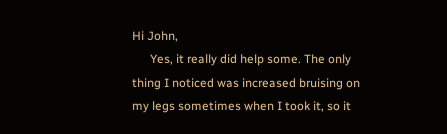Hi John,
      Yes, it really did help some. The only thing I noticed was increased bruising on my legs sometimes when I took it, so it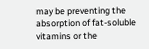may be preventing the absorption of fat-soluble vitamins or the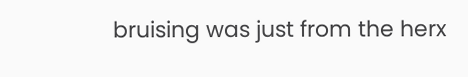bruising was just from the herx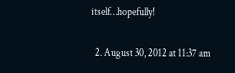itself…hopefully!

  2. August 30, 2012 at 11:37 am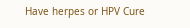Have herpes or HPV Cure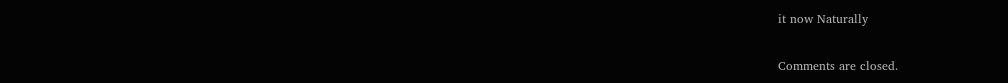it now Naturally

Comments are closed.